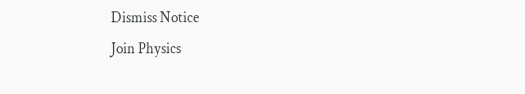Dismiss Notice
Join Physics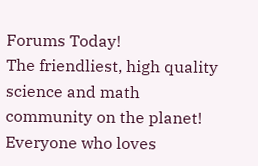Forums Today!
The friendliest, high quality science and math community on the planet! Everyone who loves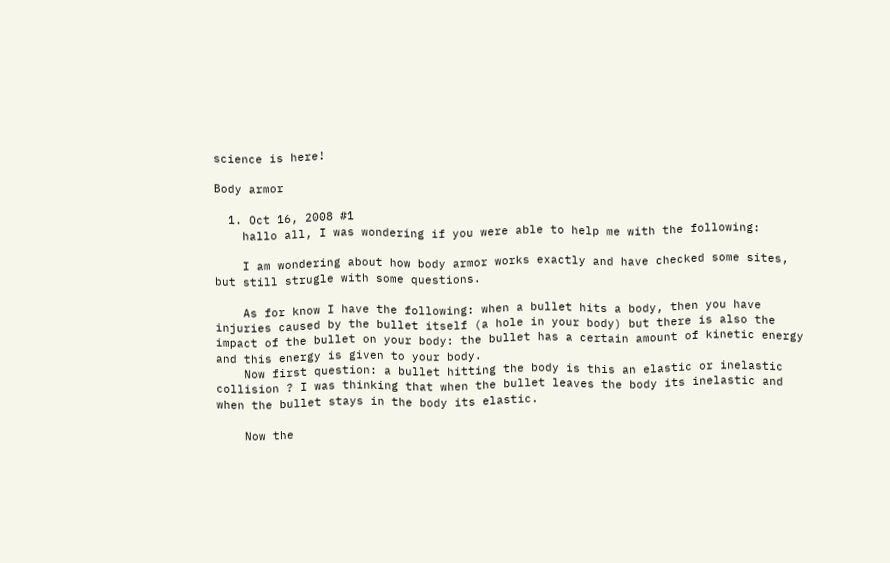science is here!

Body armor

  1. Oct 16, 2008 #1
    hallo all, I was wondering if you were able to help me with the following:

    I am wondering about how body armor works exactly and have checked some sites, but still strugle with some questions.

    As for know I have the following: when a bullet hits a body, then you have injuries caused by the bullet itself (a hole in your body) but there is also the impact of the bullet on your body: the bullet has a certain amount of kinetic energy and this energy is given to your body.
    Now first question: a bullet hitting the body is this an elastic or inelastic collision ? I was thinking that when the bullet leaves the body its inelastic and when the bullet stays in the body its elastic.

    Now the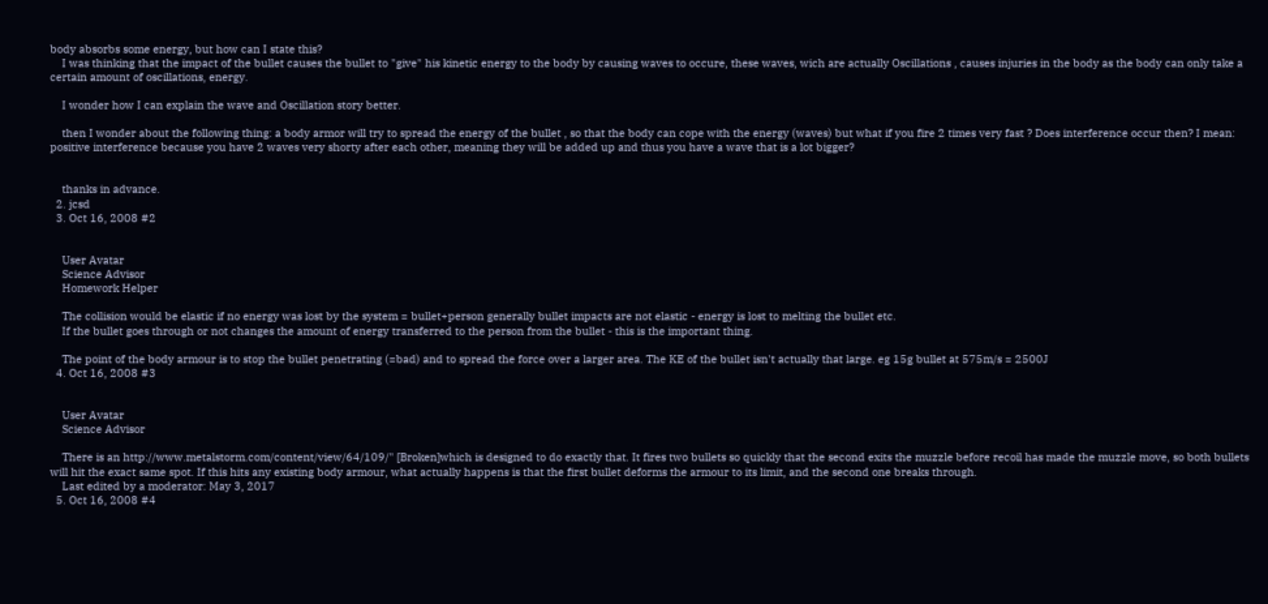body absorbs some energy, but how can I state this?
    I was thinking that the impact of the bullet causes the bullet to "give" his kinetic energy to the body by causing waves to occure, these waves, wich are actually Oscillations , causes injuries in the body as the body can only take a certain amount of oscillations, energy.

    I wonder how I can explain the wave and Oscillation story better.

    then I wonder about the following thing: a body armor will try to spread the energy of the bullet , so that the body can cope with the energy (waves) but what if you fire 2 times very fast ? Does interference occur then? I mean: positive interference because you have 2 waves very shorty after each other, meaning they will be added up and thus you have a wave that is a lot bigger?


    thanks in advance.
  2. jcsd
  3. Oct 16, 2008 #2


    User Avatar
    Science Advisor
    Homework Helper

    The collision would be elastic if no energy was lost by the system = bullet+person generally bullet impacts are not elastic - energy is lost to melting the bullet etc.
    If the bullet goes through or not changes the amount of energy transferred to the person from the bullet - this is the important thing.

    The point of the body armour is to stop the bullet penetrating (=bad) and to spread the force over a larger area. The KE of the bullet isn't actually that large. eg 15g bullet at 575m/s = 2500J
  4. Oct 16, 2008 #3


    User Avatar
    Science Advisor

    There is an http://www.metalstorm.com/content/view/64/109/" [Broken]which is designed to do exactly that. It fires two bullets so quickly that the second exits the muzzle before recoil has made the muzzle move, so both bullets will hit the exact same spot. If this hits any existing body armour, what actually happens is that the first bullet deforms the armour to its limit, and the second one breaks through.
    Last edited by a moderator: May 3, 2017
  5. Oct 16, 2008 #4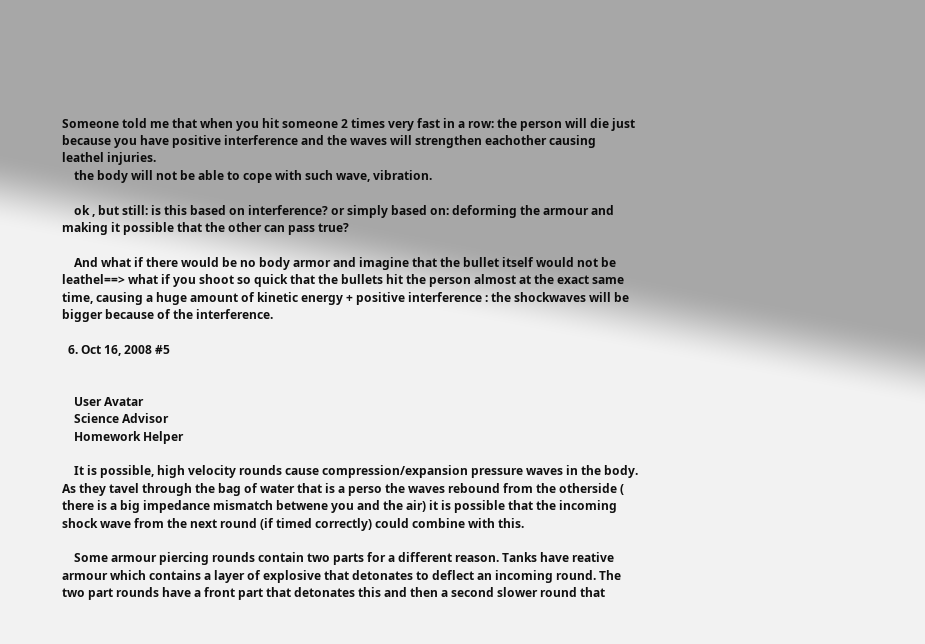Someone told me that when you hit someone 2 times very fast in a row: the person will die just because you have positive interference and the waves will strengthen eachother causing leathel injuries.
    the body will not be able to cope with such wave, vibration.

    ok , but still: is this based on interference? or simply based on: deforming the armour and making it possible that the other can pass true?

    And what if there would be no body armor and imagine that the bullet itself would not be leathel==> what if you shoot so quick that the bullets hit the person almost at the exact same time, causing a huge amount of kinetic energy + positive interference : the shockwaves will be bigger because of the interference.

  6. Oct 16, 2008 #5


    User Avatar
    Science Advisor
    Homework Helper

    It is possible, high velocity rounds cause compression/expansion pressure waves in the body. As they tavel through the bag of water that is a perso the waves rebound from the otherside ( there is a big impedance mismatch betwene you and the air) it is possible that the incoming shock wave from the next round (if timed correctly) could combine with this.

    Some armour piercing rounds contain two parts for a different reason. Tanks have reative armour which contains a layer of explosive that detonates to deflect an incoming round. The two part rounds have a front part that detonates this and then a second slower round that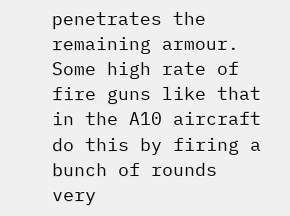penetrates the remaining armour. Some high rate of fire guns like that in the A10 aircraft do this by firing a bunch of rounds very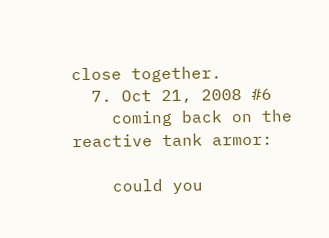close together.
  7. Oct 21, 2008 #6
    coming back on the reactive tank armor:

    could you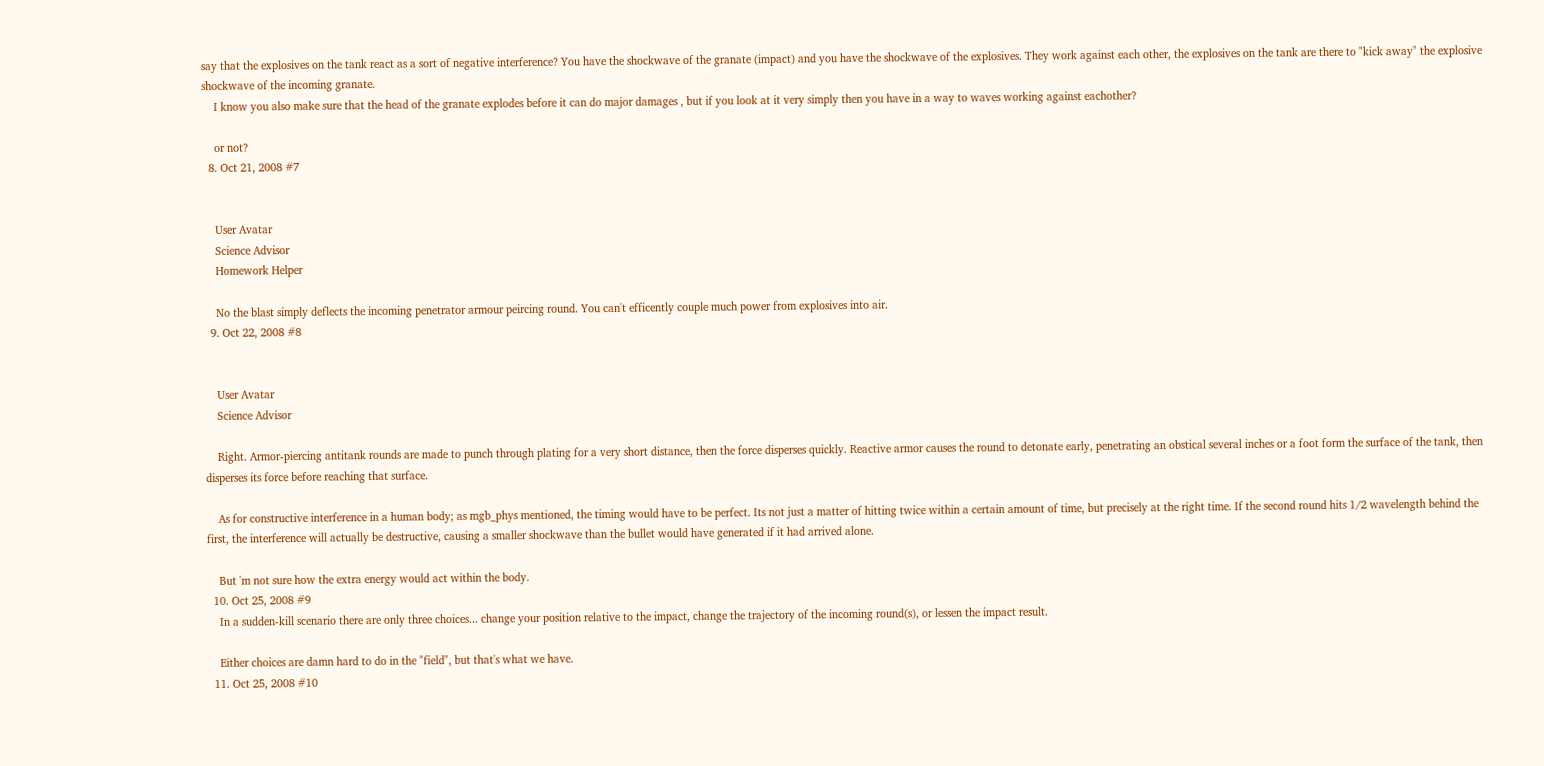say that the explosives on the tank react as a sort of negative interference? You have the shockwave of the granate (impact) and you have the shockwave of the explosives. They work against each other, the explosives on the tank are there to "kick away" the explosive shockwave of the incoming granate.
    I know you also make sure that the head of the granate explodes before it can do major damages , but if you look at it very simply then you have in a way to waves working against eachother?

    or not?
  8. Oct 21, 2008 #7


    User Avatar
    Science Advisor
    Homework Helper

    No the blast simply deflects the incoming penetrator armour peircing round. You can't efficently couple much power from explosives into air.
  9. Oct 22, 2008 #8


    User Avatar
    Science Advisor

    Right. Armor-piercing antitank rounds are made to punch through plating for a very short distance, then the force disperses quickly. Reactive armor causes the round to detonate early, penetrating an obstical several inches or a foot form the surface of the tank, then disperses its force before reaching that surface.

    As for constructive interference in a human body; as mgb_phys mentioned, the timing would have to be perfect. Its not just a matter of hitting twice within a certain amount of time, but precisely at the right time. If the second round hits 1/2 wavelength behind the first, the interference will actually be destructive, causing a smaller shockwave than the bullet would have generated if it had arrived alone.

    But 'm not sure how the extra energy would act within the body.
  10. Oct 25, 2008 #9
    In a sudden-kill scenario there are only three choices... change your position relative to the impact, change the trajectory of the incoming round(s), or lessen the impact result.

    Either choices are damn hard to do in the "field", but that's what we have.
  11. Oct 25, 2008 #10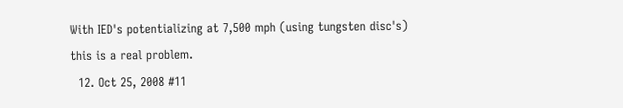With IED's potentializing at 7,500 mph (using tungsten disc's) this is a real problem.
  12. Oct 25, 2008 #11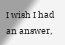I wish I had an answer,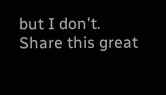but I don't.
Share this great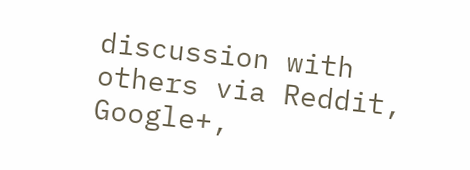discussion with others via Reddit, Google+,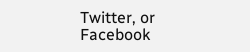Twitter, or Facebook